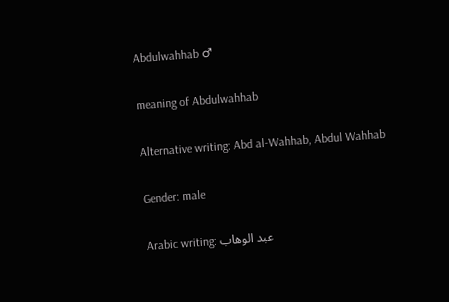Abdulwahhab ♂

meaning of Abdulwahhab

Alternative writing: Abd al-Wahhab, Abdul Wahhab

Gender: male

Arabic writing: عبد الوهاب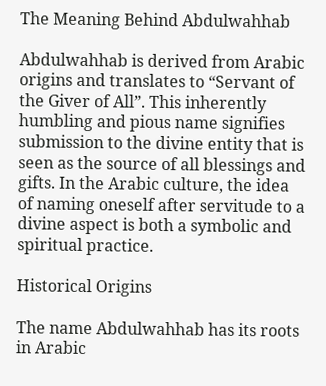The Meaning Behind Abdulwahhab

Abdulwahhab is derived from Arabic origins and translates to “Servant of the Giver of All”. This inherently humbling and pious name signifies submission to the divine entity that is seen as the source of all blessings and gifts. In the Arabic culture, the idea of naming oneself after servitude to a divine aspect is both a symbolic and spiritual practice.

Historical Origins

The name Abdulwahhab has its roots in Arabic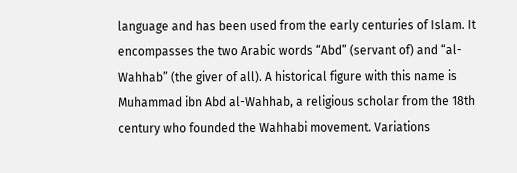language and has been used from the early centuries of Islam. It encompasses the two Arabic words “Abd” (servant of) and “al-Wahhab” (the giver of all). A historical figure with this name is Muhammad ibn Abd al-Wahhab, a religious scholar from the 18th century who founded the Wahhabi movement. Variations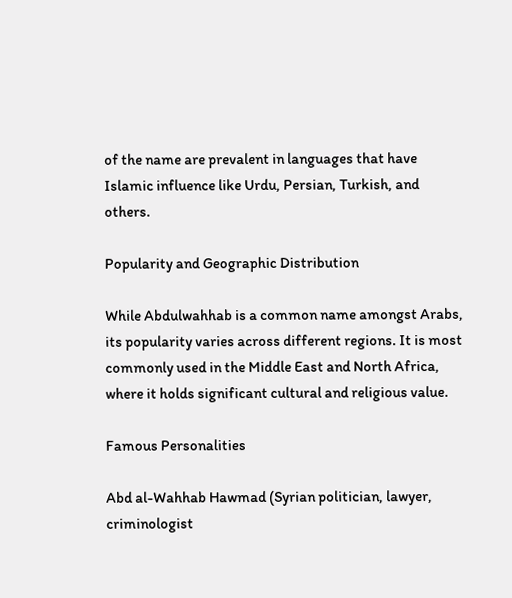of the name are prevalent in languages that have Islamic influence like Urdu, Persian, Turkish, and others.

Popularity and Geographic Distribution

While Abdulwahhab is a common name amongst Arabs, its popularity varies across different regions. It is most commonly used in the Middle East and North Africa, where it holds significant cultural and religious value.

Famous Personalities

Abd al-Wahhab Hawmad (Syrian politician, lawyer, criminologist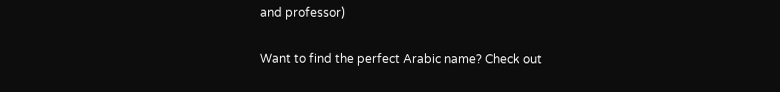and professor)

Want to find the perfect Arabic name? Check out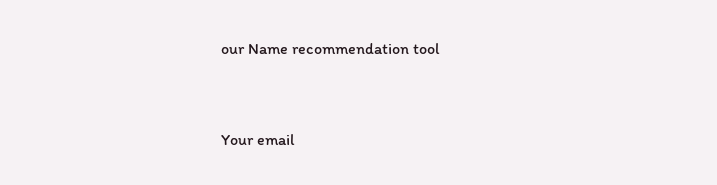our Name recommendation tool


Your email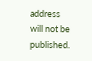address will not be published.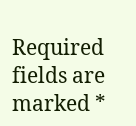Required fields are marked *